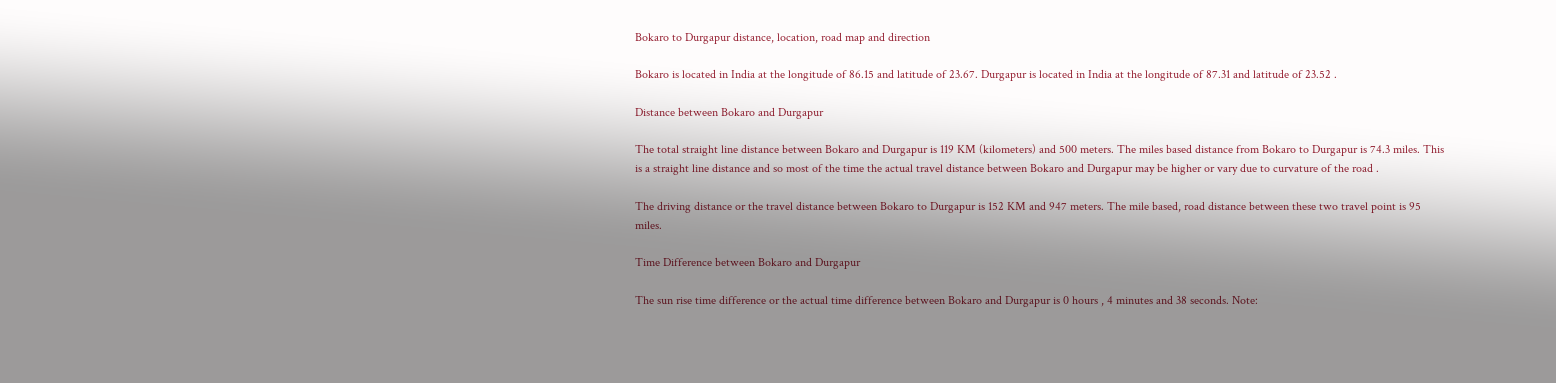Bokaro to Durgapur distance, location, road map and direction

Bokaro is located in India at the longitude of 86.15 and latitude of 23.67. Durgapur is located in India at the longitude of 87.31 and latitude of 23.52 .

Distance between Bokaro and Durgapur

The total straight line distance between Bokaro and Durgapur is 119 KM (kilometers) and 500 meters. The miles based distance from Bokaro to Durgapur is 74.3 miles. This is a straight line distance and so most of the time the actual travel distance between Bokaro and Durgapur may be higher or vary due to curvature of the road .

The driving distance or the travel distance between Bokaro to Durgapur is 152 KM and 947 meters. The mile based, road distance between these two travel point is 95 miles.

Time Difference between Bokaro and Durgapur

The sun rise time difference or the actual time difference between Bokaro and Durgapur is 0 hours , 4 minutes and 38 seconds. Note: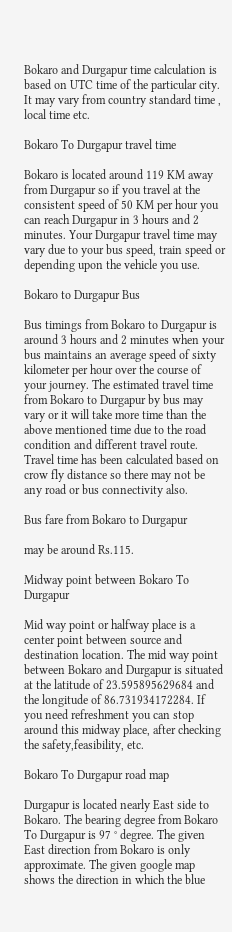Bokaro and Durgapur time calculation is based on UTC time of the particular city. It may vary from country standard time , local time etc.

Bokaro To Durgapur travel time

Bokaro is located around 119 KM away from Durgapur so if you travel at the consistent speed of 50 KM per hour you can reach Durgapur in 3 hours and 2 minutes. Your Durgapur travel time may vary due to your bus speed, train speed or depending upon the vehicle you use.

Bokaro to Durgapur Bus

Bus timings from Bokaro to Durgapur is around 3 hours and 2 minutes when your bus maintains an average speed of sixty kilometer per hour over the course of your journey. The estimated travel time from Bokaro to Durgapur by bus may vary or it will take more time than the above mentioned time due to the road condition and different travel route. Travel time has been calculated based on crow fly distance so there may not be any road or bus connectivity also.

Bus fare from Bokaro to Durgapur

may be around Rs.115.

Midway point between Bokaro To Durgapur

Mid way point or halfway place is a center point between source and destination location. The mid way point between Bokaro and Durgapur is situated at the latitude of 23.595895629684 and the longitude of 86.731934172284. If you need refreshment you can stop around this midway place, after checking the safety,feasibility, etc.

Bokaro To Durgapur road map

Durgapur is located nearly East side to Bokaro. The bearing degree from Bokaro To Durgapur is 97 ° degree. The given East direction from Bokaro is only approximate. The given google map shows the direction in which the blue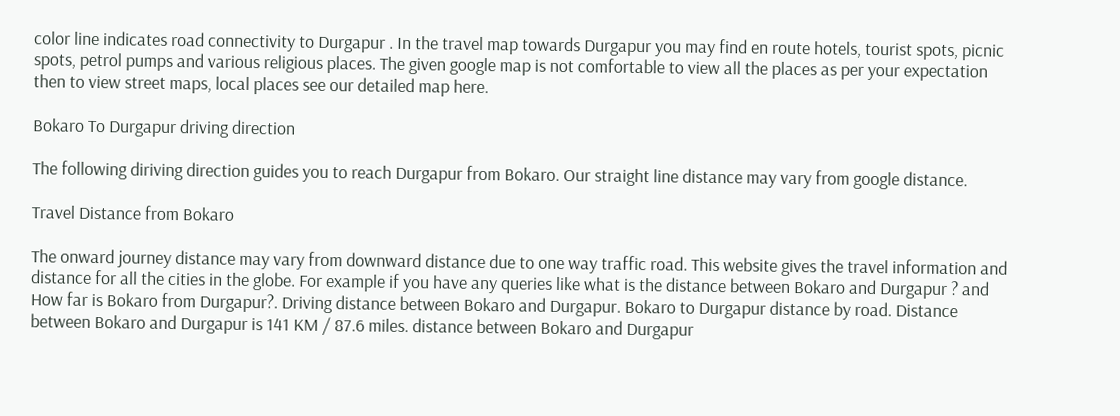color line indicates road connectivity to Durgapur . In the travel map towards Durgapur you may find en route hotels, tourist spots, picnic spots, petrol pumps and various religious places. The given google map is not comfortable to view all the places as per your expectation then to view street maps, local places see our detailed map here.

Bokaro To Durgapur driving direction

The following diriving direction guides you to reach Durgapur from Bokaro. Our straight line distance may vary from google distance.

Travel Distance from Bokaro

The onward journey distance may vary from downward distance due to one way traffic road. This website gives the travel information and distance for all the cities in the globe. For example if you have any queries like what is the distance between Bokaro and Durgapur ? and How far is Bokaro from Durgapur?. Driving distance between Bokaro and Durgapur. Bokaro to Durgapur distance by road. Distance between Bokaro and Durgapur is 141 KM / 87.6 miles. distance between Bokaro and Durgapur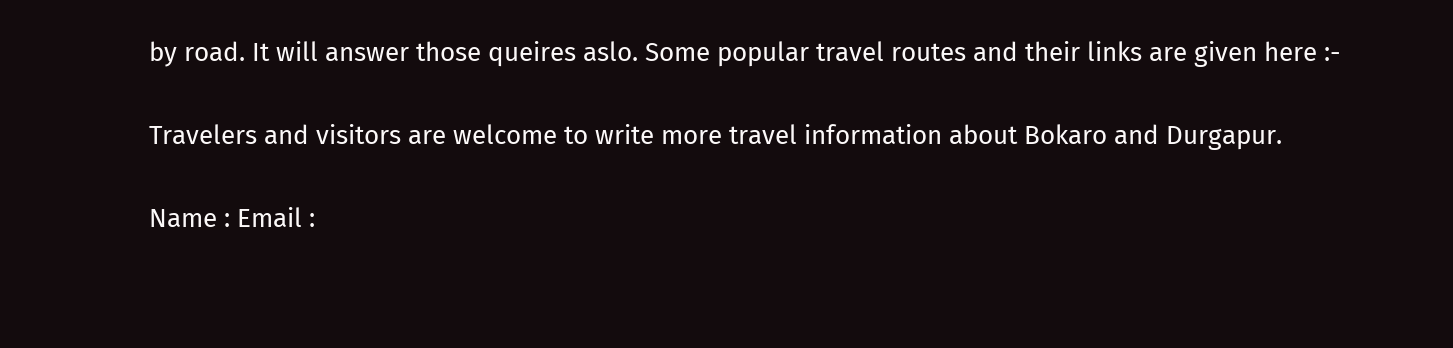by road. It will answer those queires aslo. Some popular travel routes and their links are given here :-

Travelers and visitors are welcome to write more travel information about Bokaro and Durgapur.

Name : Email :